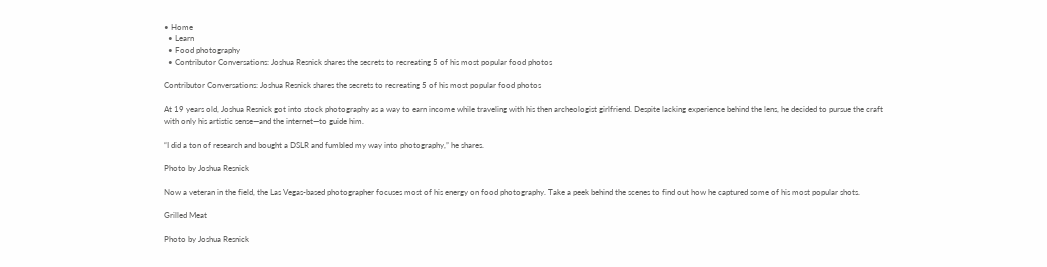• Home
  • Learn
  • Food photography
  • Contributor Conversations: Joshua Resnick shares the secrets to recreating 5 of his most popular food photos

Contributor Conversations: Joshua Resnick shares the secrets to recreating 5 of his most popular food photos

At 19 years old, Joshua Resnick got into stock photography as a way to earn income while traveling with his then archeologist girlfriend. Despite lacking experience behind the lens, he decided to pursue the craft with only his artistic sense—and the internet—to guide him.

“I did a ton of research and bought a DSLR and fumbled my way into photography,” he shares.

Photo by Joshua Resnick

Now a veteran in the field, the Las Vegas-based photographer focuses most of his energy on food photography. Take a peek behind the scenes to find out how he captured some of his most popular shots.

Grilled Meat

Photo by Joshua Resnick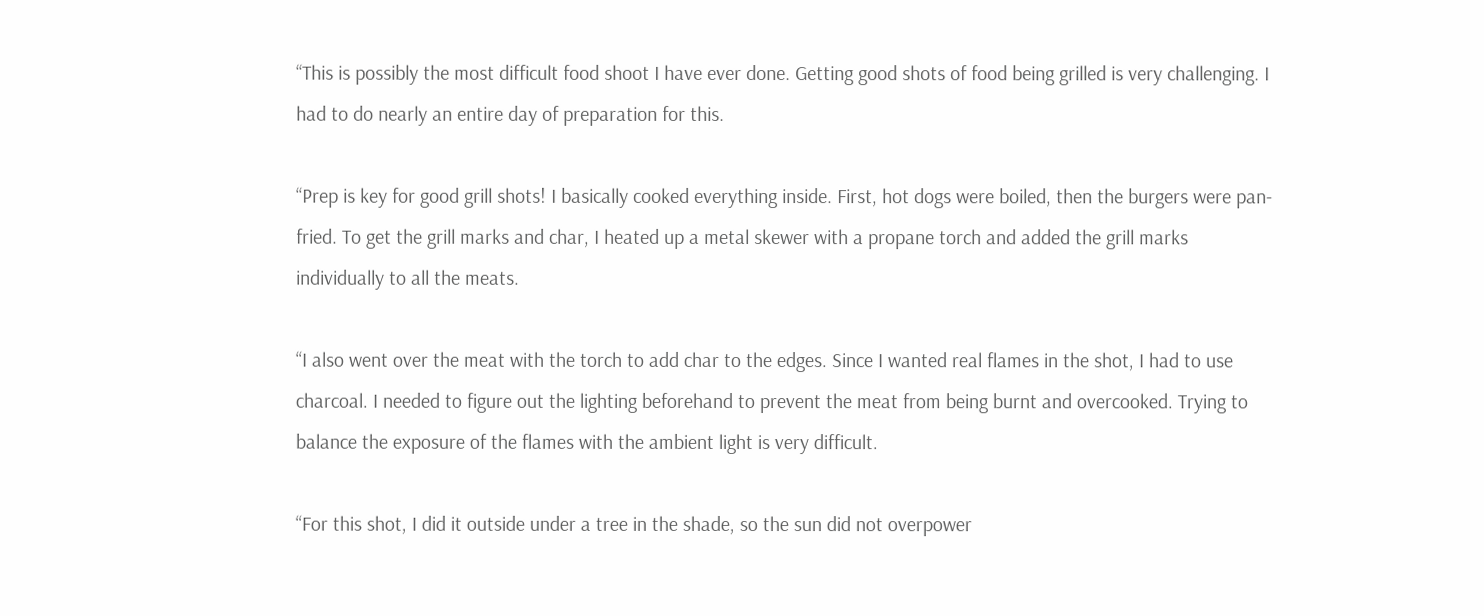“This is possibly the most difficult food shoot I have ever done. Getting good shots of food being grilled is very challenging. I had to do nearly an entire day of preparation for this.

“Prep is key for good grill shots! I basically cooked everything inside. First, hot dogs were boiled, then the burgers were pan-fried. To get the grill marks and char, I heated up a metal skewer with a propane torch and added the grill marks individually to all the meats.

“I also went over the meat with the torch to add char to the edges. Since I wanted real flames in the shot, I had to use charcoal. I needed to figure out the lighting beforehand to prevent the meat from being burnt and overcooked. Trying to balance the exposure of the flames with the ambient light is very difficult.

“For this shot, I did it outside under a tree in the shade, so the sun did not overpower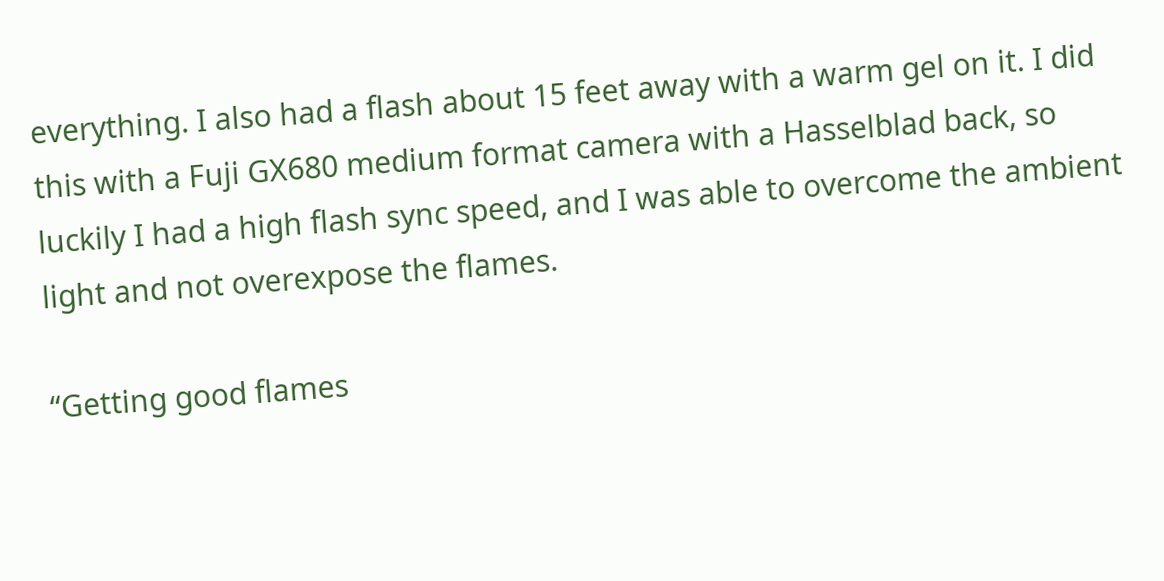everything. I also had a flash about 15 feet away with a warm gel on it. I did this with a Fuji GX680 medium format camera with a Hasselblad back, so luckily I had a high flash sync speed, and I was able to overcome the ambient light and not overexpose the flames.

“Getting good flames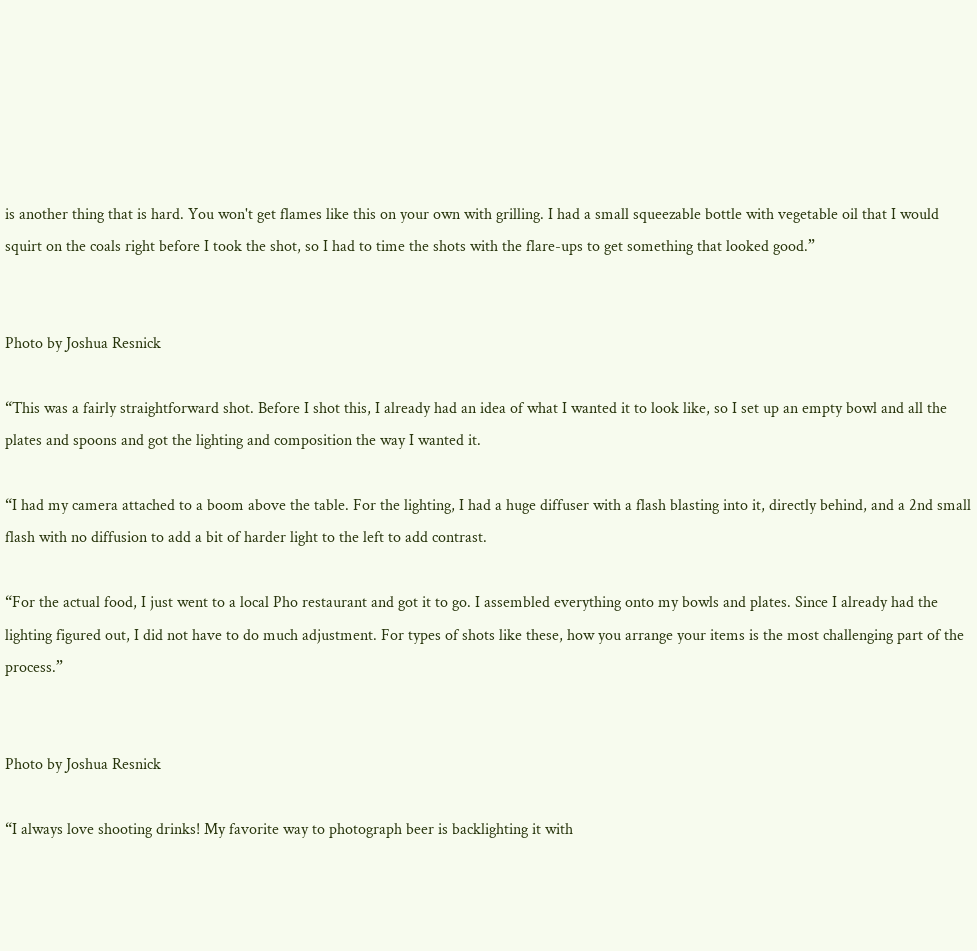is another thing that is hard. You won't get flames like this on your own with grilling. I had a small squeezable bottle with vegetable oil that I would squirt on the coals right before I took the shot, so I had to time the shots with the flare-ups to get something that looked good.”


Photo by Joshua Resnick

“This was a fairly straightforward shot. Before I shot this, I already had an idea of what I wanted it to look like, so I set up an empty bowl and all the plates and spoons and got the lighting and composition the way I wanted it.

“I had my camera attached to a boom above the table. For the lighting, I had a huge diffuser with a flash blasting into it, directly behind, and a 2nd small flash with no diffusion to add a bit of harder light to the left to add contrast.

“For the actual food, I just went to a local Pho restaurant and got it to go. I assembled everything onto my bowls and plates. Since I already had the lighting figured out, I did not have to do much adjustment. For types of shots like these, how you arrange your items is the most challenging part of the process.”


Photo by Joshua Resnick

“I always love shooting drinks! My favorite way to photograph beer is backlighting it with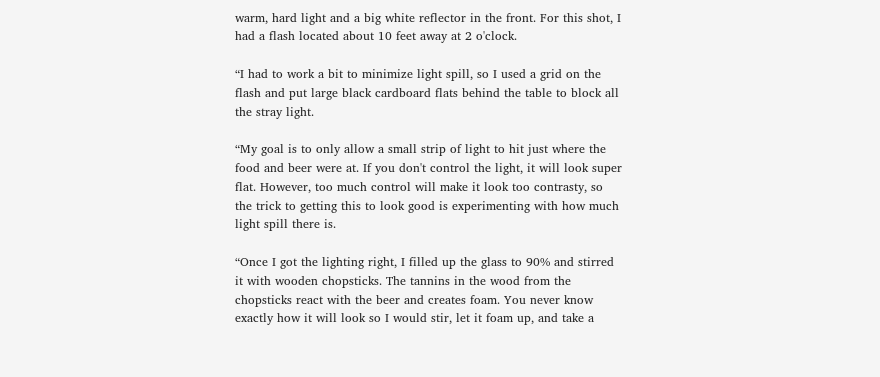warm, hard light and a big white reflector in the front. For this shot, I had a flash located about 10 feet away at 2 o'clock.

“I had to work a bit to minimize light spill, so I used a grid on the flash and put large black cardboard flats behind the table to block all the stray light.

“My goal is to only allow a small strip of light to hit just where the food and beer were at. If you don't control the light, it will look super flat. However, too much control will make it look too contrasty, so the trick to getting this to look good is experimenting with how much light spill there is.

“Once I got the lighting right, I filled up the glass to 90% and stirred it with wooden chopsticks. The tannins in the wood from the chopsticks react with the beer and creates foam. You never know exactly how it will look so I would stir, let it foam up, and take a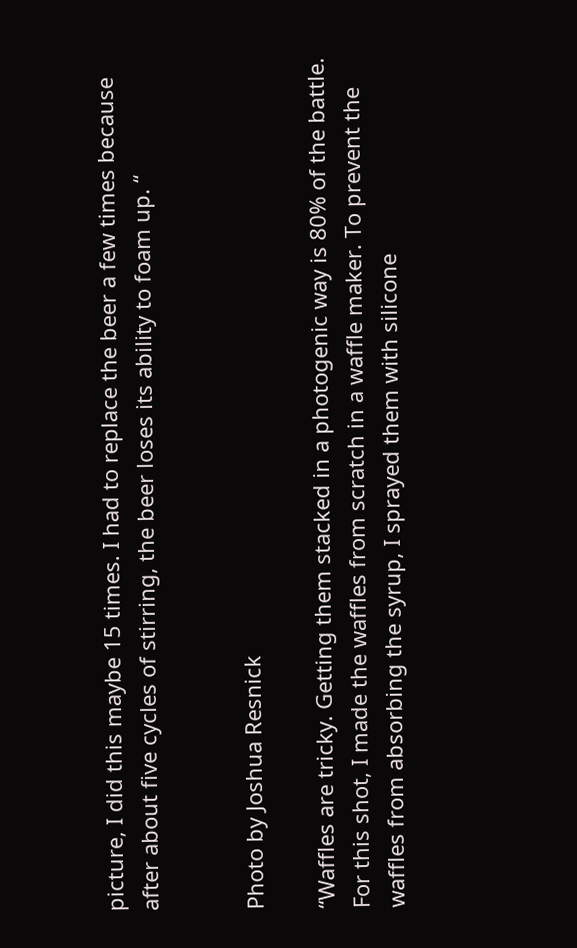picture, I did this maybe 15 times. I had to replace the beer a few times because after about five cycles of stirring, the beer loses its ability to foam up. “


Photo by Joshua Resnick

“Waffles are tricky. Getting them stacked in a photogenic way is 80% of the battle. For this shot, I made the waffles from scratch in a waffle maker. To prevent the waffles from absorbing the syrup, I sprayed them with silicone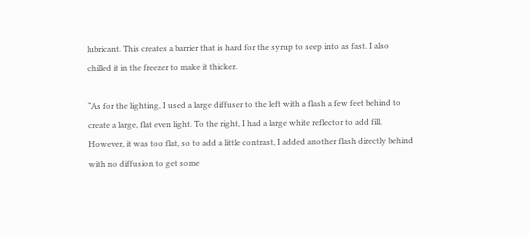lubricant. This creates a barrier that is hard for the syrup to seep into as fast. I also chilled it in the freezer to make it thicker.

“As for the lighting, I used a large diffuser to the left with a flash a few feet behind to create a large, flat even light. To the right, I had a large white reflector to add fill. However, it was too flat, so to add a little contrast, I added another flash directly behind with no diffusion to get some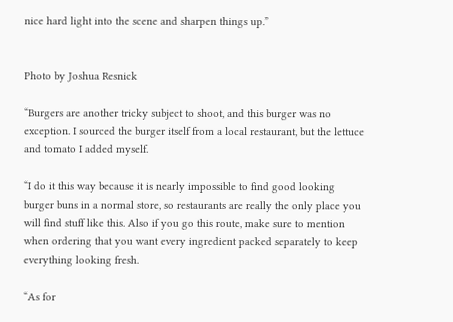nice hard light into the scene and sharpen things up.”


Photo by Joshua Resnick

“Burgers are another tricky subject to shoot, and this burger was no exception. I sourced the burger itself from a local restaurant, but the lettuce and tomato I added myself.

“I do it this way because it is nearly impossible to find good looking burger buns in a normal store, so restaurants are really the only place you will find stuff like this. Also if you go this route, make sure to mention when ordering that you want every ingredient packed separately to keep everything looking fresh.

“As for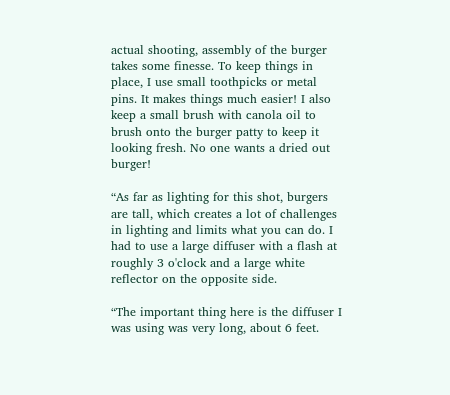actual shooting, assembly of the burger takes some finesse. To keep things in place, I use small toothpicks or metal pins. It makes things much easier! I also keep a small brush with canola oil to brush onto the burger patty to keep it looking fresh. No one wants a dried out burger!

“As far as lighting for this shot, burgers are tall, which creates a lot of challenges in lighting and limits what you can do. I had to use a large diffuser with a flash at roughly 3 o'clock and a large white reflector on the opposite side.

“The important thing here is the diffuser I was using was very long, about 6 feet.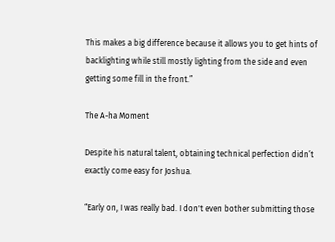This makes a big difference because it allows you to get hints of backlighting while still mostly lighting from the side and even getting some fill in the front.”

The A-ha Moment

Despite his natural talent, obtaining technical perfection didn’t exactly come easy for Joshua.

“Early on, I was really bad. I don't even bother submitting those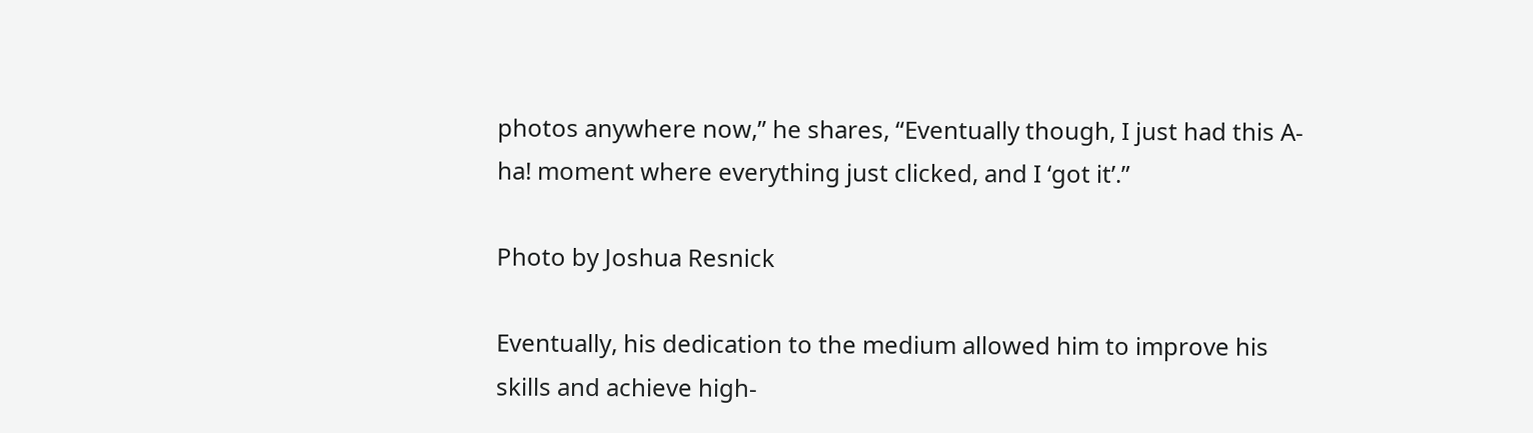photos anywhere now,” he shares, “Eventually though, I just had this A-ha! moment where everything just clicked, and I ‘got it’.”

Photo by Joshua Resnick

Eventually, his dedication to the medium allowed him to improve his skills and achieve high-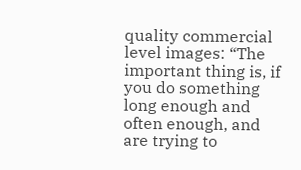quality commercial level images: “The important thing is, if you do something long enough and often enough, and are trying to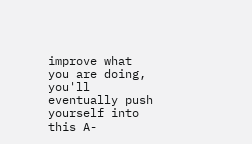improve what you are doing, you'll eventually push yourself into this A-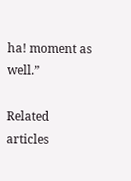ha! moment as well.”

Related articles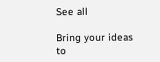See all

Bring your ideas to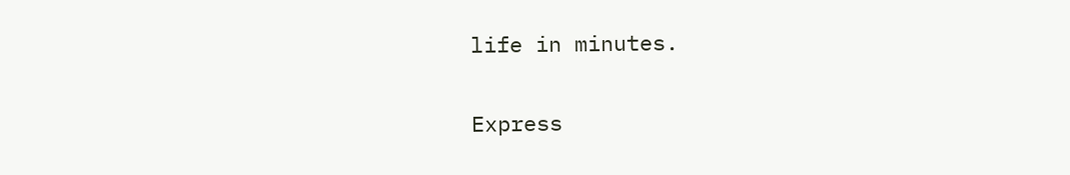life in minutes.

Express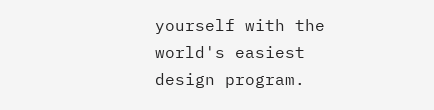yourself with the world's easiest design program.